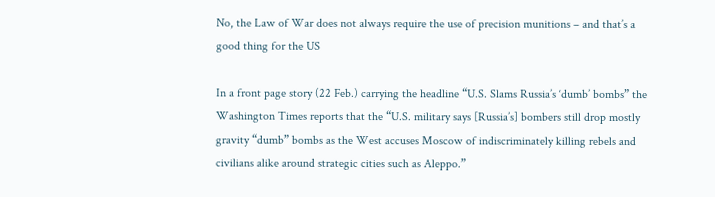No, the Law of War does not always require the use of precision munitions – and that’s a good thing for the US

In a front page story (22 Feb.) carrying the headline “U.S. Slams Russia’s ‘dumb’ bombs” the Washington Times reports that the “U.S. military says [Russia’s] bombers still drop mostly gravity “dumb” bombs as the West accuses Moscow of indiscriminately killing rebels and civilians alike around strategic cities such as Aleppo.”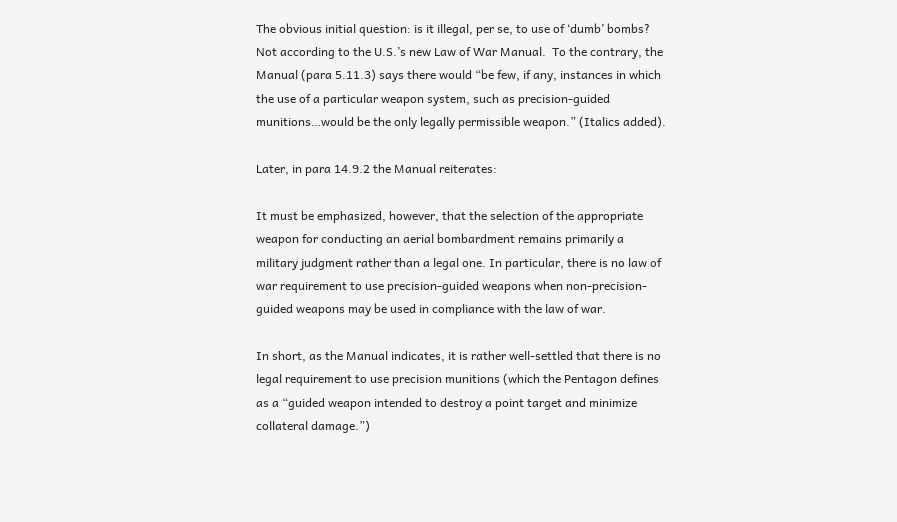The obvious initial question: is it illegal, per se, to use of ‘dumb’ bombs?  Not according to the U.S.’s new Law of War Manual.  To the contrary, the Manual (para 5.11.3) says there would “be few, if any, instances in which the use of a particular weapon system, such as precision-guided munitions…would be the only legally permissible weapon.” (Italics added).

Later, in para 14.9.2 the Manual reiterates:

It must be emphasized, however, that the selection of the appropriate weapon for conducting an aerial bombardment remains primarily a military judgment rather than a legal one. In particular, there is no law of war requirement to use precision-guided weapons when non-precision-guided weapons may be used in compliance with the law of war.

In short, as the Manual indicates, it is rather well-settled that there is no legal requirement to use precision munitions (which the Pentagon defines as a “guided weapon intended to destroy a point target and minimize collateral damage.”)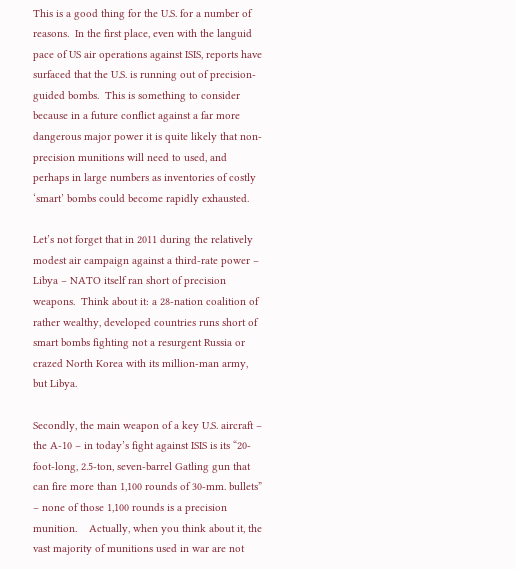This is a good thing for the U.S. for a number of reasons.  In the first place, even with the languid pace of US air operations against ISIS, reports have surfaced that the U.S. is running out of precision-guided bombs.  This is something to consider because in a future conflict against a far more dangerous major power it is quite likely that non-precision munitions will need to used, and perhaps in large numbers as inventories of costly ‘smart’ bombs could become rapidly exhausted.

Let’s not forget that in 2011 during the relatively modest air campaign against a third-rate power – Libya – NATO itself ran short of precision weapons.  Think about it: a 28-nation coalition of rather wealthy, developed countries runs short of smart bombs fighting not a resurgent Russia or crazed North Korea with its million-man army, but Libya.

Secondly, the main weapon of a key U.S. aircraft – the A-10 – in today’s fight against ISIS is its “20-foot-long, 2.5-ton, seven-barrel Gatling gun that can fire more than 1,100 rounds of 30-mm. bullets” – none of those 1,100 rounds is a precision munition.    Actually, when you think about it, the vast majority of munitions used in war are not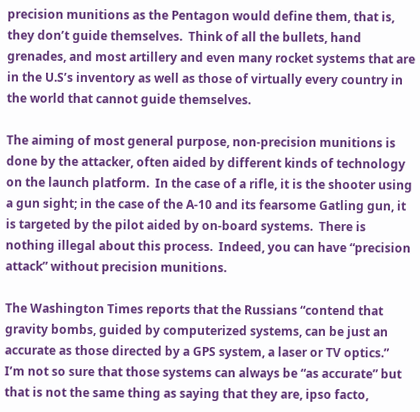precision munitions as the Pentagon would define them, that is, they don’t guide themselves.  Think of all the bullets, hand grenades, and most artillery and even many rocket systems that are in the U.S’s inventory as well as those of virtually every country in the world that cannot guide themselves.

The aiming of most general purpose, non-precision munitions is done by the attacker, often aided by different kinds of technology on the launch platform.  In the case of a rifle, it is the shooter using a gun sight; in the case of the A-10 and its fearsome Gatling gun, it is targeted by the pilot aided by on-board systems.  There is nothing illegal about this process.  Indeed, you can have “precision attack” without precision munitions.

The Washington Times reports that the Russians “contend that gravity bombs, guided by computerized systems, can be just an accurate as those directed by a GPS system, a laser or TV optics.”  I’m not so sure that those systems can always be “as accurate” but that is not the same thing as saying that they are, ipso facto,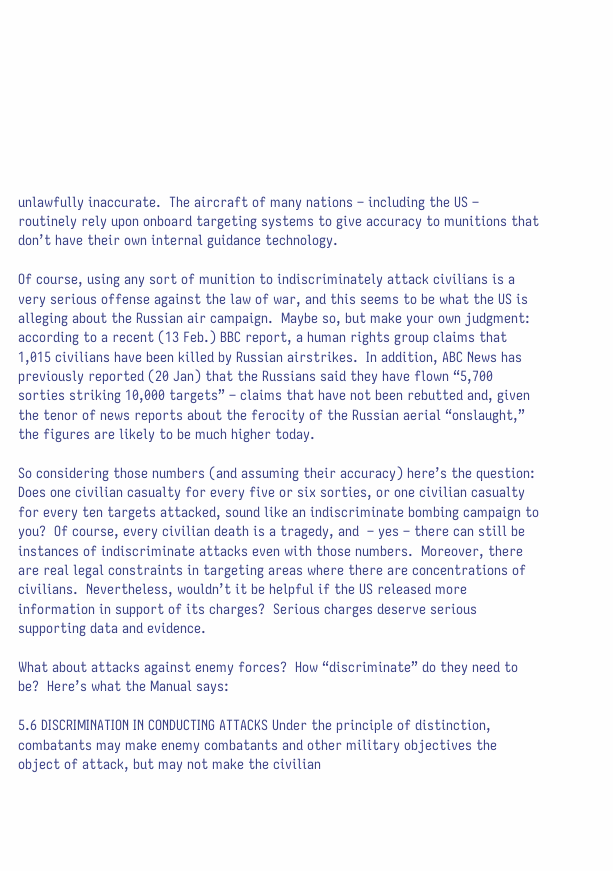unlawfully inaccurate.  The aircraft of many nations – including the US – routinely rely upon onboard targeting systems to give accuracy to munitions that don’t have their own internal guidance technology.

Of course, using any sort of munition to indiscriminately attack civilians is a very serious offense against the law of war, and this seems to be what the US is alleging about the Russian air campaign.  Maybe so, but make your own judgment: according to a recent (13 Feb.) BBC report, a human rights group claims that 1,015 civilians have been killed by Russian airstrikes.  In addition, ABC News has previously reported (20 Jan) that the Russians said they have flown “5,700 sorties striking 10,000 targets” – claims that have not been rebutted and, given the tenor of news reports about the ferocity of the Russian aerial “onslaught,” the figures are likely to be much higher today.

So considering those numbers (and assuming their accuracy) here’s the question:  Does one civilian casualty for every five or six sorties, or one civilian casualty for every ten targets attacked, sound like an indiscriminate bombing campaign to you?  Of course, every civilian death is a tragedy, and  – yes – there can still be instances of indiscriminate attacks even with those numbers.  Moreover, there are real legal constraints in targeting areas where there are concentrations of civilians.  Nevertheless, wouldn’t it be helpful if the US released more information in support of its charges?  Serious charges deserve serious supporting data and evidence.

What about attacks against enemy forces?  How “discriminate” do they need to be?  Here’s what the Manual says:

5.6 DISCRIMINATION IN CONDUCTING ATTACKS Under the principle of distinction, combatants may make enemy combatants and other military objectives the object of attack, but may not make the civilian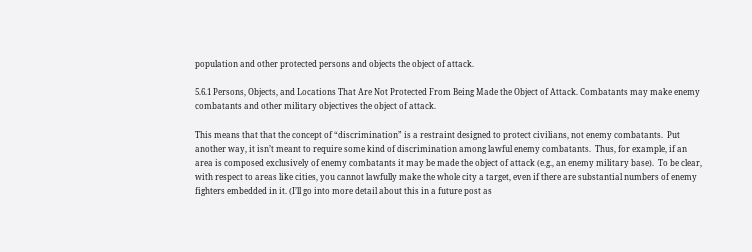population and other protected persons and objects the object of attack.

5.6.1 Persons, Objects, and Locations That Are Not Protected From Being Made the Object of Attack. Combatants may make enemy combatants and other military objectives the object of attack.

This means that that the concept of “discrimination” is a restraint designed to protect civilians, not enemy combatants.  Put another way, it isn’t meant to require some kind of discrimination among lawful enemy combatants.  Thus, for example, if an area is composed exclusively of enemy combatants it may be made the object of attack (e.g., an enemy military base).  To be clear, with respect to areas like cities, you cannot lawfully make the whole city a target, even if there are substantial numbers of enemy fighters embedded in it. (I’ll go into more detail about this in a future post as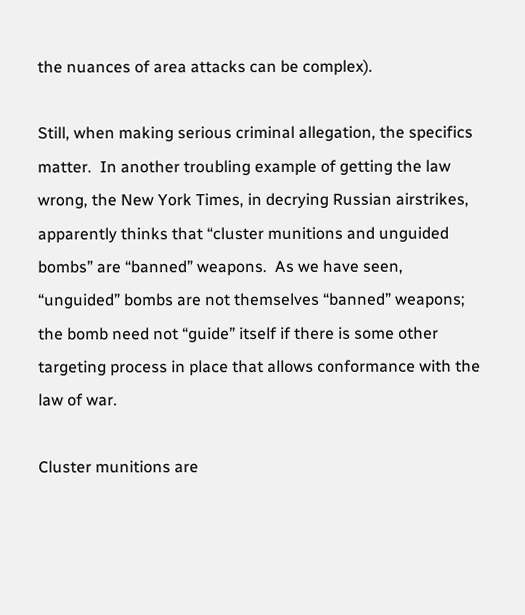the nuances of area attacks can be complex).

Still, when making serious criminal allegation, the specifics matter.  In another troubling example of getting the law wrong, the New York Times, in decrying Russian airstrikes, apparently thinks that “cluster munitions and unguided bombs” are “banned” weapons.  As we have seen, “unguided” bombs are not themselves “banned” weapons; the bomb need not “guide” itself if there is some other targeting process in place that allows conformance with the law of war.

Cluster munitions are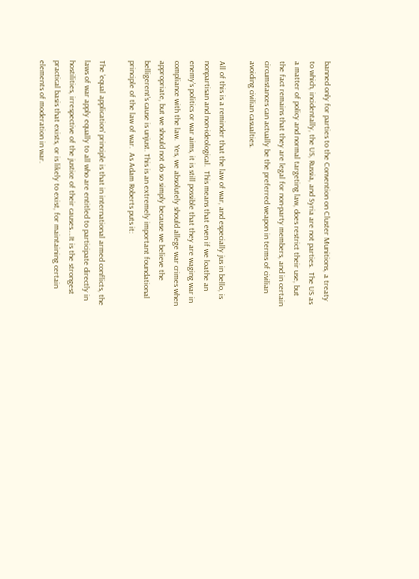banned only for parties to the Convention on Cluster Munitions, a treaty to which, incidentally, the US, Russia, and Syria are not parties.  The US as a matter of policy and normal targeting law, does restrict their use, but the fact remains that they are legal for non-party members, and in certain circumstances can actually be the preferred weapon in terms of civilian avoiding civilian casualties.

All of this is a reminder that the law of war, and especially jus in bello, is nonpartisan and non-ideological.  This means that even if we loathe an enemy’s politics or war aims, it is still possible that they are waging war in compliance with the law.  Yes, we absolutely should allege war crimes when appropriate, but we should not do so simply because we believe the belligerent’s cause is unjust. This is an extremely important foundational principle of the law of war.  As Adam Roberts puts it:

The ‘equal application’ principle is that in international armed conflicts, the laws of war apply equally to all who are entitled to participate directly in hostilities, irrespective of the justice of their causes….It is the strongest practical basis that exists, or is likely to exist, for maintaining certain elements of moderation in war.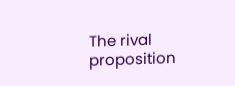The rival proposition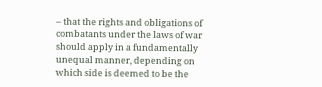– that the rights and obligations of combatants under the laws of war should apply in a fundamentally unequal manner, depending on which side is deemed to be the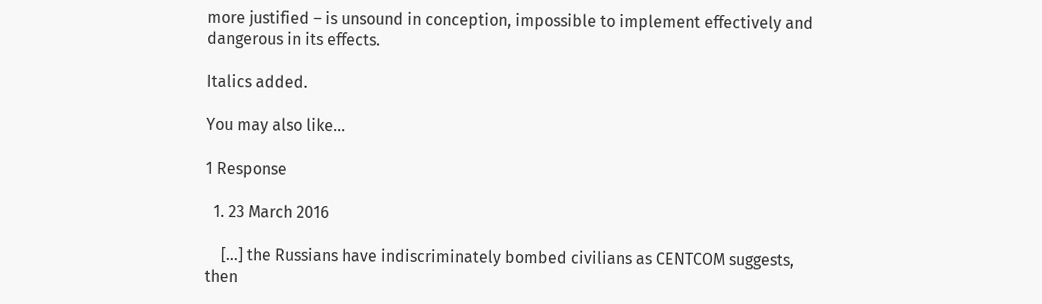more justified – is unsound in conception, impossible to implement effectively and dangerous in its effects.

Italics added.

You may also like...

1 Response

  1. 23 March 2016

    […] the Russians have indiscriminately bombed civilians as CENTCOM suggests, then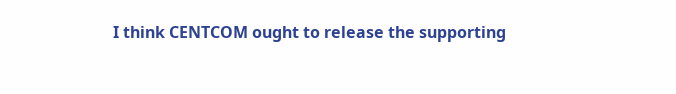I think CENTCOM ought to release the supporting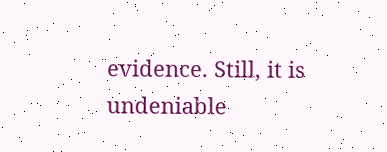evidence. Still, it is undeniable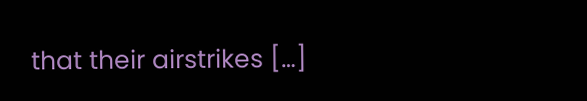that their airstrikes […]